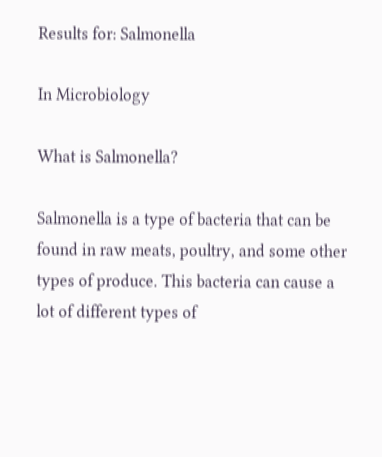Results for: Salmonella

In Microbiology

What is Salmonella?

Salmonella is a type of bacteria that can be found in raw meats, poultry, and some other types of produce. This bacteria can cause a lot of different types of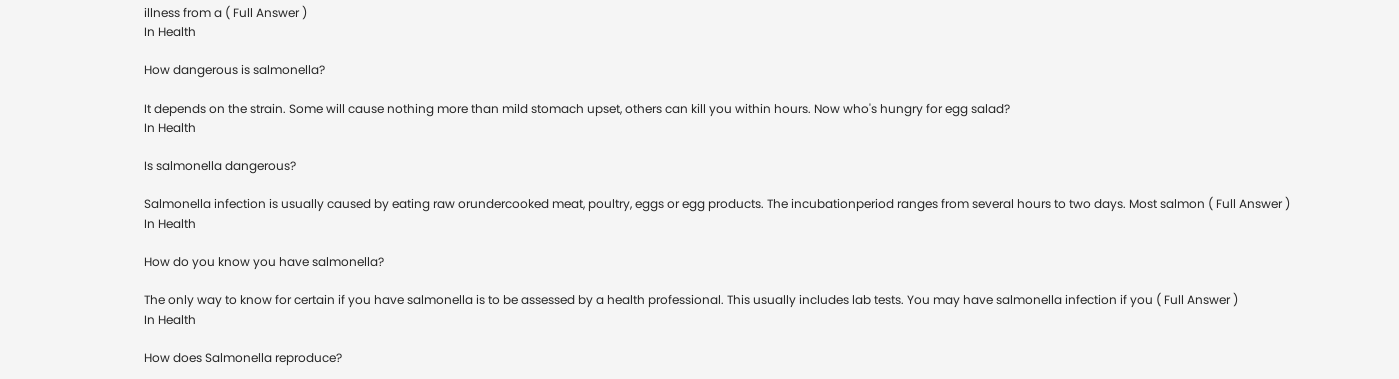illness from a ( Full Answer )
In Health

How dangerous is salmonella?

It depends on the strain. Some will cause nothing more than mild stomach upset, others can kill you within hours. Now who's hungry for egg salad?
In Health

Is salmonella dangerous?

Salmonella infection is usually caused by eating raw orundercooked meat, poultry, eggs or egg products. The incubationperiod ranges from several hours to two days. Most salmon ( Full Answer )
In Health

How do you know you have salmonella?

The only way to know for certain if you have salmonella is to be assessed by a health professional. This usually includes lab tests. You may have salmonella infection if you ( Full Answer )
In Health

How does Salmonella reproduce?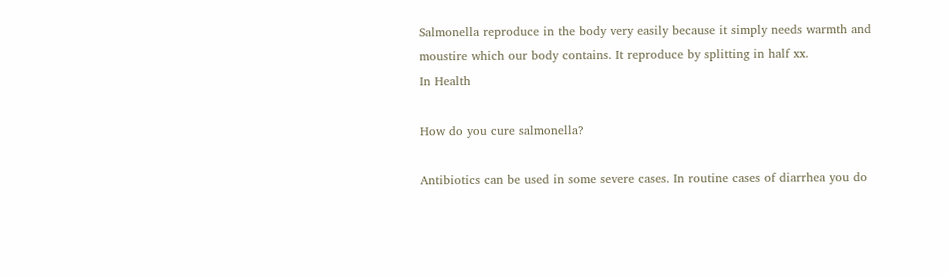Salmonella reproduce in the body very easily because it simply needs warmth and moustire which our body contains. It reproduce by splitting in half xx.
In Health

How do you cure salmonella?

Antibiotics can be used in some severe cases. In routine cases of diarrhea you do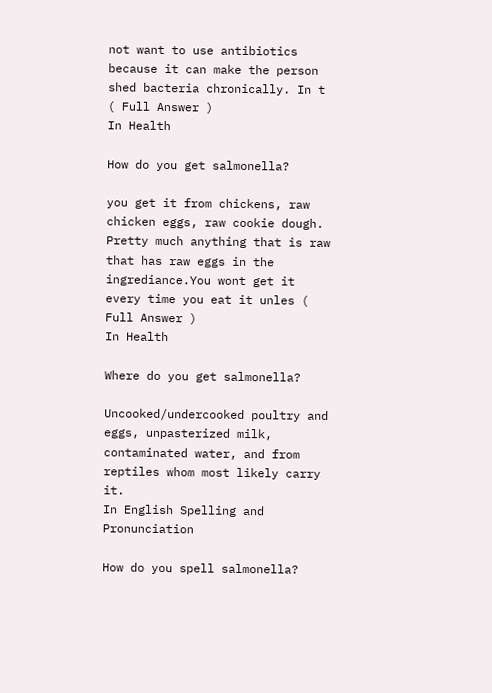not want to use antibiotics because it can make the person shed bacteria chronically. In t ( Full Answer )
In Health

How do you get salmonella?

you get it from chickens, raw chicken eggs, raw cookie dough. Pretty much anything that is raw that has raw eggs in the ingrediance.You wont get it every time you eat it unles ( Full Answer )
In Health

Where do you get salmonella?

Uncooked/undercooked poultry and eggs, unpasterized milk, contaminated water, and from reptiles whom most likely carry it.
In English Spelling and Pronunciation

How do you spell salmonella?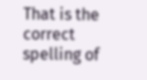That is the correct spelling of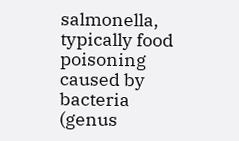salmonella, typically food poisoning caused by bacteria (genus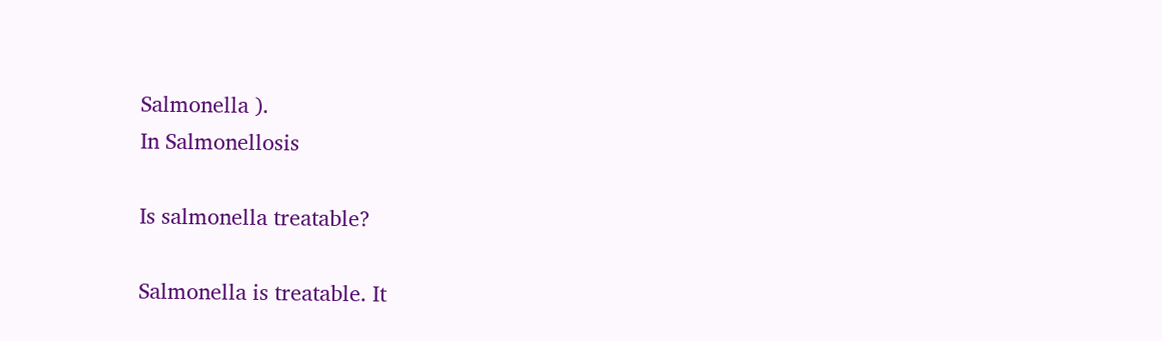Salmonella ).
In Salmonellosis

Is salmonella treatable?

Salmonella is treatable. It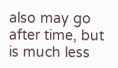also may go after time, but is much less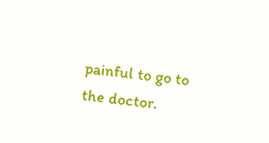painful to go to the doctor.